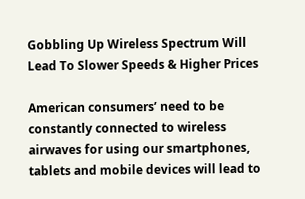Gobbling Up Wireless Spectrum Will Lead To Slower Speeds & Higher Prices

American consumers’ need to be constantly connected to wireless airwaves for using our smartphones, tablets and mobile devices will lead to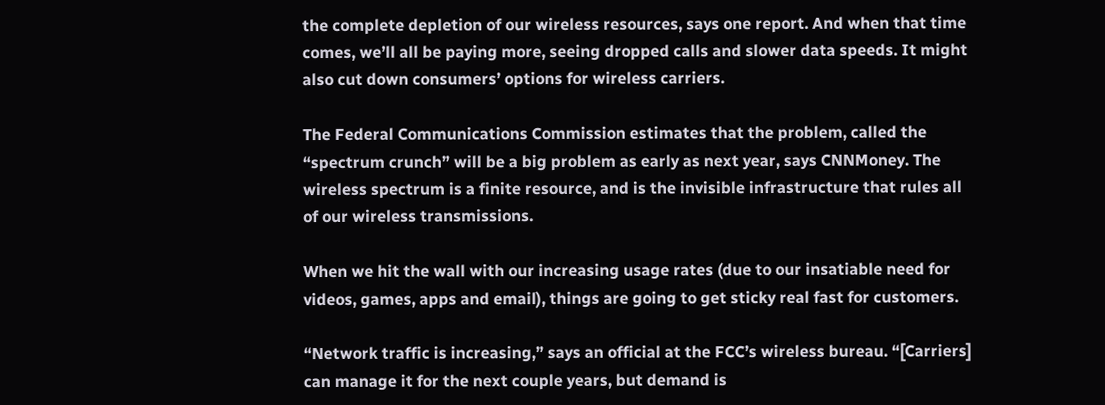the complete depletion of our wireless resources, says one report. And when that time comes, we’ll all be paying more, seeing dropped calls and slower data speeds. It might also cut down consumers’ options for wireless carriers.

The Federal Communications Commission estimates that the problem, called the “spectrum crunch” will be a big problem as early as next year, says CNNMoney. The wireless spectrum is a finite resource, and is the invisible infrastructure that rules all of our wireless transmissions.

When we hit the wall with our increasing usage rates (due to our insatiable need for videos, games, apps and email), things are going to get sticky real fast for customers.

“Network traffic is increasing,” says an official at the FCC’s wireless bureau. “[Carriers] can manage it for the next couple years, but demand is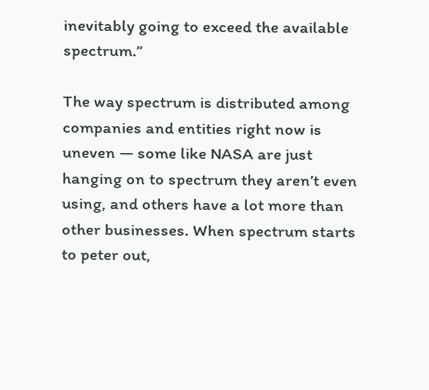inevitably going to exceed the available spectrum.”

The way spectrum is distributed among companies and entities right now is uneven — some like NASA are just hanging on to spectrum they aren’t even using, and others have a lot more than other businesses. When spectrum starts to peter out,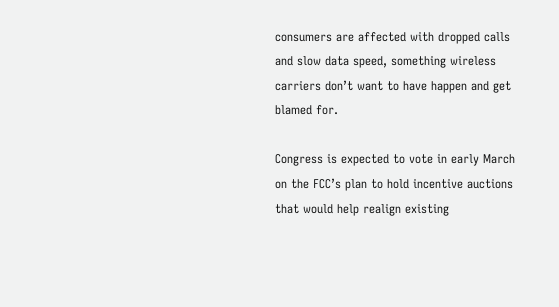consumers are affected with dropped calls and slow data speed, something wireless carriers don’t want to have happen and get blamed for.

Congress is expected to vote in early March on the FCC’s plan to hold incentive auctions that would help realign existing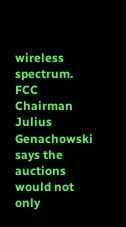wireless spectrum. FCC Chairman Julius Genachowski says the auctions would not only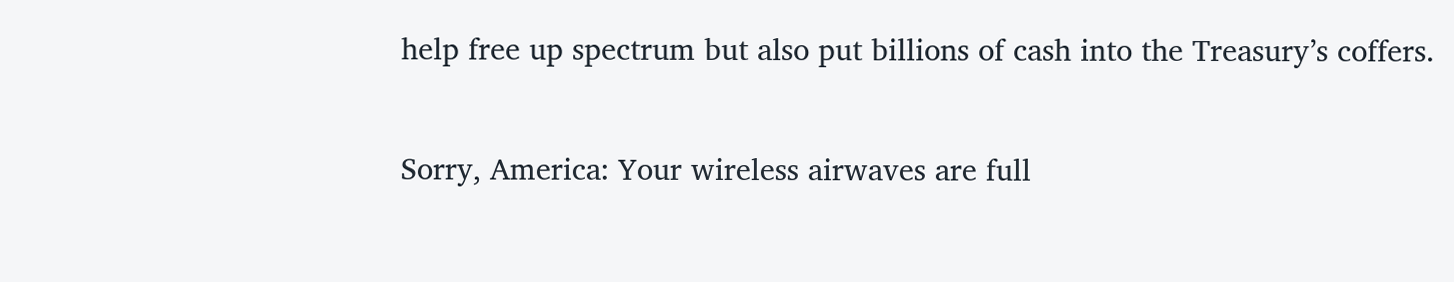help free up spectrum but also put billions of cash into the Treasury’s coffers.

Sorry, America: Your wireless airwaves are full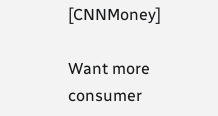[CNNMoney]

Want more consumer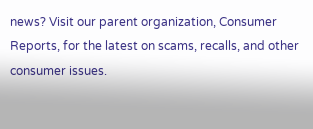news? Visit our parent organization, Consumer Reports, for the latest on scams, recalls, and other consumer issues.